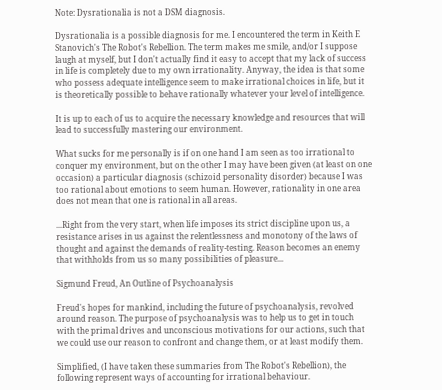Note: Dysrationalia is not a DSM diagnosis.

Dysrationalia is a possible diagnosis for me. I encountered the term in Keith E Stanovich's The Robot's Rebellion. The term makes me smile, and/or I suppose laugh at myself, but I don't actually find it easy to accept that my lack of success in life is completely due to my own irrationality. Anyway, the idea is that some who possess adequate intelligence seem to make irrational choices in life, but it is theoretically possible to behave rationally whatever your level of intelligence.

It is up to each of us to acquire the necessary knowledge and resources that will lead to successfully mastering our environment.

What sucks for me personally is if on one hand I am seen as too irrational to conquer my environment, but on the other I may have been given (at least on one occasion) a particular diagnosis (schizoid personality disorder) because I was too rational about emotions to seem human. However, rationality in one area does not mean that one is rational in all areas.

...Right from the very start, when life imposes its strict discipline upon us, a resistance arises in us against the relentlessness and monotony of the laws of thought and against the demands of reality-testing. Reason becomes an enemy that withholds from us so many possibilities of pleasure...

Sigmund Freud, An Outline of Psychoanalysis

Freud's hopes for mankind, including the future of psychoanalysis, revolved around reason. The purpose of psychoanalysis was to help us to get in touch with the primal drives and unconscious motivations for our actions, such that we could use our reason to confront and change them, or at least modify them.

Simplified, (I have taken these summaries from The Robot's Rebellion), the following represent ways of accounting for irrational behaviour.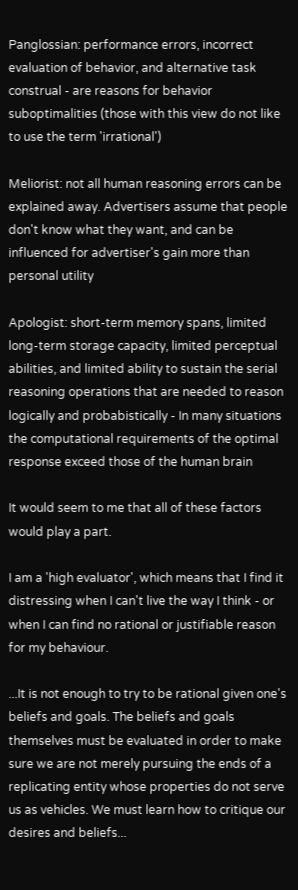Panglossian: performance errors, incorrect evaluation of behavior, and alternative task construal - are reasons for behavior suboptimalities (those with this view do not like to use the term 'irrational')

Meliorist: not all human reasoning errors can be explained away. Advertisers assume that people don't know what they want, and can be influenced for advertiser's gain more than personal utility

Apologist: short-term memory spans, limited long-term storage capacity, limited perceptual abilities, and limited ability to sustain the serial reasoning operations that are needed to reason logically and probabistically - In many situations the computational requirements of the optimal response exceed those of the human brain

It would seem to me that all of these factors would play a part.

I am a 'high evaluator', which means that I find it distressing when I can't live the way I think - or when I can find no rational or justifiable reason for my behaviour.

...It is not enough to try to be rational given one's beliefs and goals. The beliefs and goals themselves must be evaluated in order to make sure we are not merely pursuing the ends of a replicating entity whose properties do not serve us as vehicles. We must learn how to critique our desires and beliefs...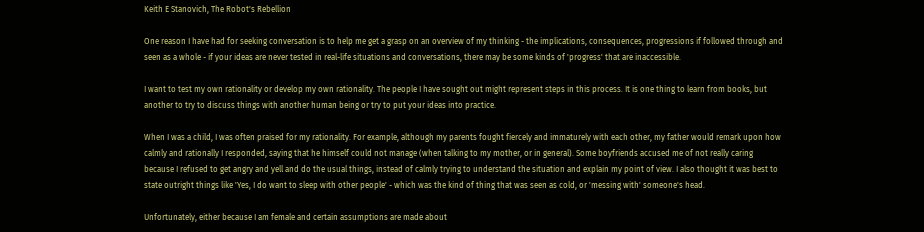Keith E Stanovich, The Robot's Rebellion

One reason I have had for seeking conversation is to help me get a grasp on an overview of my thinking - the implications, consequences, progressions if followed through and seen as a whole - if your ideas are never tested in real-life situations and conversations, there may be some kinds of 'progress' that are inaccessible.

I want to test my own rationality or develop my own rationality. The people I have sought out might represent steps in this process. It is one thing to learn from books, but another to try to discuss things with another human being or try to put your ideas into practice.

When I was a child, I was often praised for my rationality. For example, although my parents fought fiercely and immaturely with each other, my father would remark upon how calmly and rationally I responded, saying that he himself could not manage (when talking to my mother, or in general). Some boyfriends accused me of not really caring because I refused to get angry and yell and do the usual things, instead of calmly trying to understand the situation and explain my point of view. I also thought it was best to state outright things like 'Yes, I do want to sleep with other people' - which was the kind of thing that was seen as cold, or 'messing with' someone's head.

Unfortunately, either because I am female and certain assumptions are made about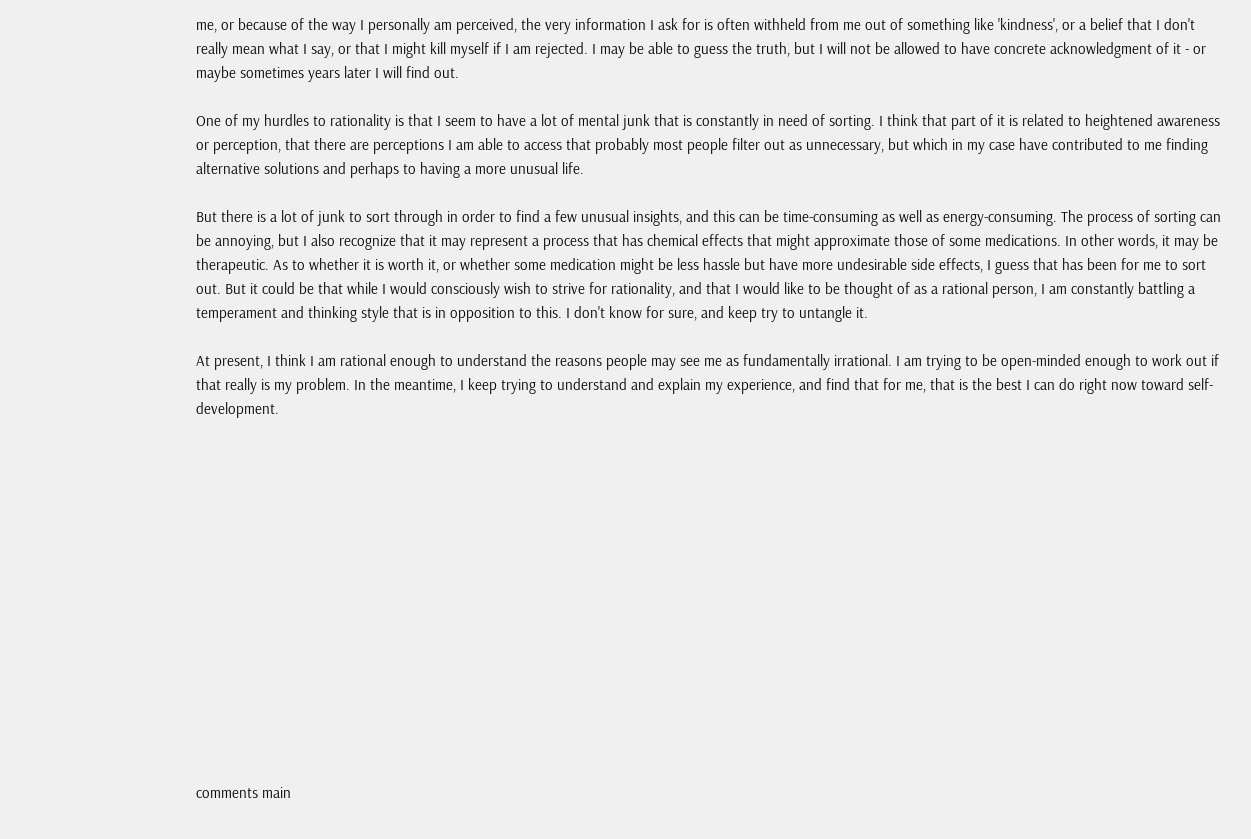me, or because of the way I personally am perceived, the very information I ask for is often withheld from me out of something like 'kindness', or a belief that I don't really mean what I say, or that I might kill myself if I am rejected. I may be able to guess the truth, but I will not be allowed to have concrete acknowledgment of it - or maybe sometimes years later I will find out.

One of my hurdles to rationality is that I seem to have a lot of mental junk that is constantly in need of sorting. I think that part of it is related to heightened awareness or perception, that there are perceptions I am able to access that probably most people filter out as unnecessary, but which in my case have contributed to me finding alternative solutions and perhaps to having a more unusual life.

But there is a lot of junk to sort through in order to find a few unusual insights, and this can be time-consuming as well as energy-consuming. The process of sorting can be annoying, but I also recognize that it may represent a process that has chemical effects that might approximate those of some medications. In other words, it may be therapeutic. As to whether it is worth it, or whether some medication might be less hassle but have more undesirable side effects, I guess that has been for me to sort out. But it could be that while I would consciously wish to strive for rationality, and that I would like to be thought of as a rational person, I am constantly battling a temperament and thinking style that is in opposition to this. I don't know for sure, and keep try to untangle it.

At present, I think I am rational enough to understand the reasons people may see me as fundamentally irrational. I am trying to be open-minded enough to work out if that really is my problem. In the meantime, I keep trying to understand and explain my experience, and find that for me, that is the best I can do right now toward self-development.















comments main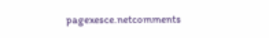pagexesce.netcomments